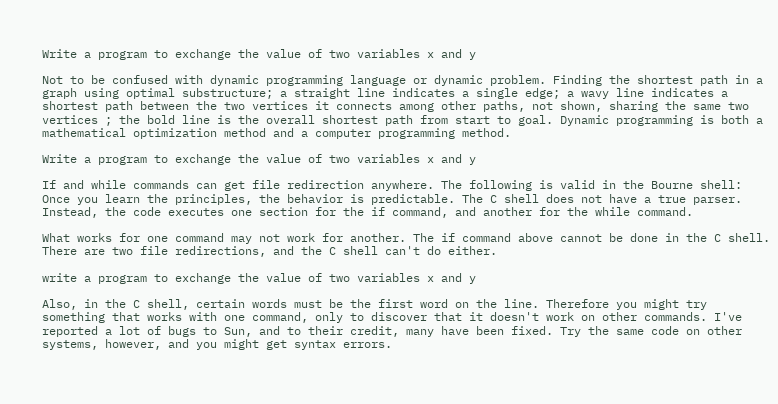Write a program to exchange the value of two variables x and y

Not to be confused with dynamic programming language or dynamic problem. Finding the shortest path in a graph using optimal substructure; a straight line indicates a single edge; a wavy line indicates a shortest path between the two vertices it connects among other paths, not shown, sharing the same two vertices ; the bold line is the overall shortest path from start to goal. Dynamic programming is both a mathematical optimization method and a computer programming method.

Write a program to exchange the value of two variables x and y

If and while commands can get file redirection anywhere. The following is valid in the Bourne shell: Once you learn the principles, the behavior is predictable. The C shell does not have a true parser. Instead, the code executes one section for the if command, and another for the while command.

What works for one command may not work for another. The if command above cannot be done in the C shell. There are two file redirections, and the C shell can't do either.

write a program to exchange the value of two variables x and y

Also, in the C shell, certain words must be the first word on the line. Therefore you might try something that works with one command, only to discover that it doesn't work on other commands. I've reported a lot of bugs to Sun, and to their credit, many have been fixed. Try the same code on other systems, however, and you might get syntax errors.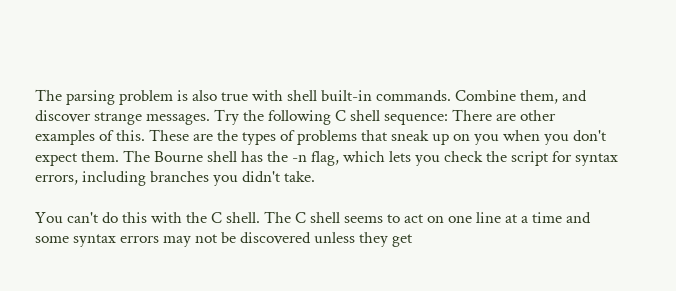The parsing problem is also true with shell built-in commands. Combine them, and discover strange messages. Try the following C shell sequence: There are other examples of this. These are the types of problems that sneak up on you when you don't expect them. The Bourne shell has the -n flag, which lets you check the script for syntax errors, including branches you didn't take.

You can't do this with the C shell. The C shell seems to act on one line at a time and some syntax errors may not be discovered unless they get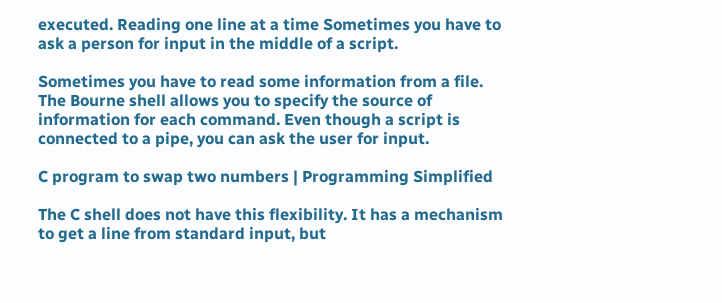executed. Reading one line at a time Sometimes you have to ask a person for input in the middle of a script.

Sometimes you have to read some information from a file. The Bourne shell allows you to specify the source of information for each command. Even though a script is connected to a pipe, you can ask the user for input.

C program to swap two numbers | Programming Simplified

The C shell does not have this flexibility. It has a mechanism to get a line from standard input, but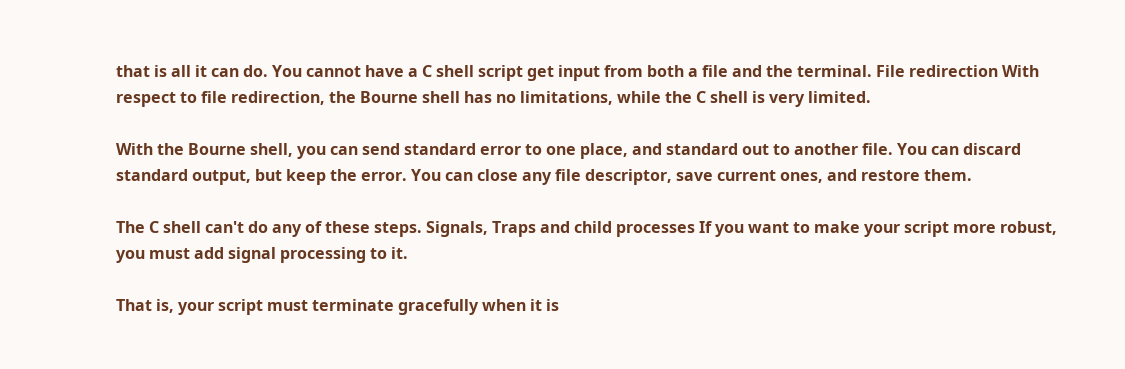that is all it can do. You cannot have a C shell script get input from both a file and the terminal. File redirection With respect to file redirection, the Bourne shell has no limitations, while the C shell is very limited.

With the Bourne shell, you can send standard error to one place, and standard out to another file. You can discard standard output, but keep the error. You can close any file descriptor, save current ones, and restore them.

The C shell can't do any of these steps. Signals, Traps and child processes If you want to make your script more robust, you must add signal processing to it.

That is, your script must terminate gracefully when it is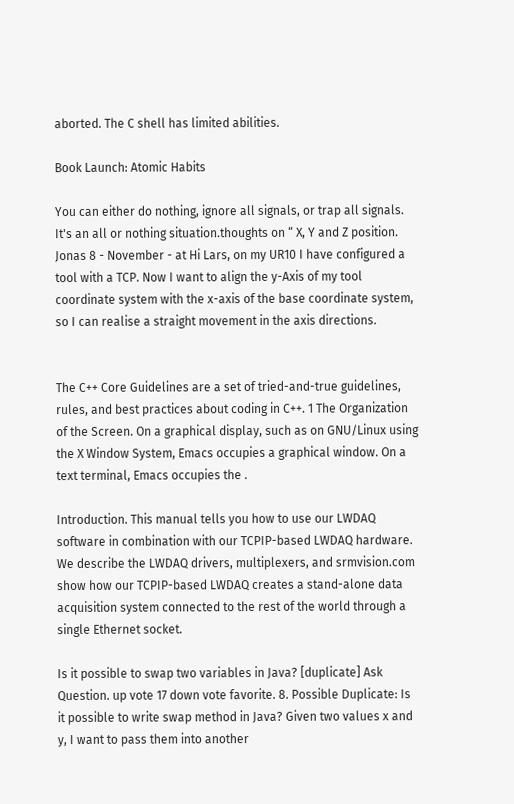aborted. The C shell has limited abilities.

Book Launch: Atomic Habits

You can either do nothing, ignore all signals, or trap all signals. It's an all or nothing situation.thoughts on “ X, Y and Z position. Jonas 8 - November - at Hi Lars, on my UR10 I have configured a tool with a TCP. Now I want to align the y-Axis of my tool coordinate system with the x-axis of the base coordinate system, so I can realise a straight movement in the axis directions.


The C++ Core Guidelines are a set of tried-and-true guidelines, rules, and best practices about coding in C++. 1 The Organization of the Screen. On a graphical display, such as on GNU/Linux using the X Window System, Emacs occupies a graphical window. On a text terminal, Emacs occupies the .

Introduction. This manual tells you how to use our LWDAQ software in combination with our TCPIP-based LWDAQ hardware. We describe the LWDAQ drivers, multiplexers, and srmvision.com show how our TCPIP-based LWDAQ creates a stand-alone data acquisition system connected to the rest of the world through a single Ethernet socket.

Is it possible to swap two variables in Java? [duplicate] Ask Question. up vote 17 down vote favorite. 8. Possible Duplicate: Is it possible to write swap method in Java? Given two values x and y, I want to pass them into another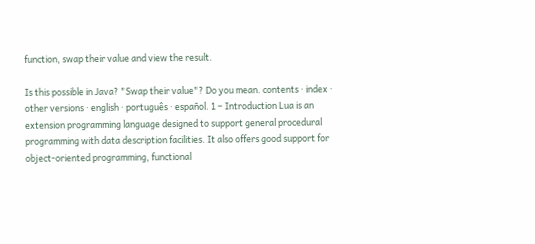function, swap their value and view the result.

Is this possible in Java? "Swap their value"? Do you mean. contents · index · other versions · english · português · español. 1 – Introduction Lua is an extension programming language designed to support general procedural programming with data description facilities. It also offers good support for object-oriented programming, functional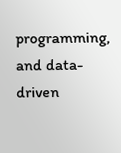programming, and data-driven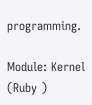programming.

Module: Kernel (Ruby )